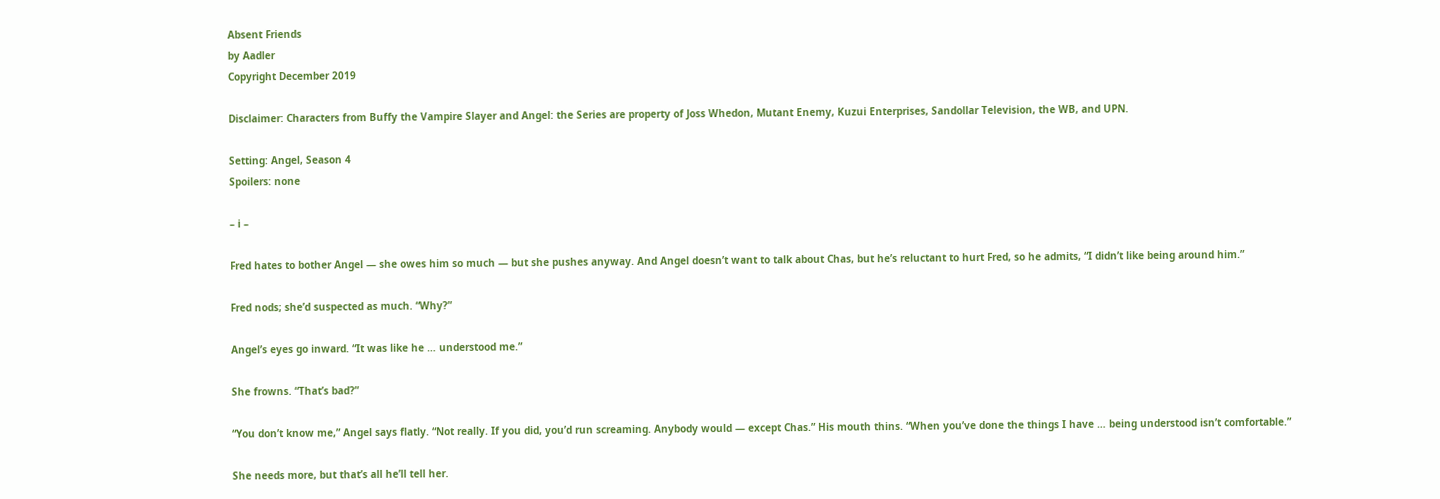Absent Friends
by Aadler
Copyright December 2019

Disclaimer: Characters from Buffy the Vampire Slayer and Angel: the Series are property of Joss Whedon, Mutant Enemy, Kuzui Enterprises, Sandollar Television, the WB, and UPN.

Setting: Angel, Season 4
Spoilers: none

– i –

Fred hates to bother Angel — she owes him so much — but she pushes anyway. And Angel doesn’t want to talk about Chas, but he’s reluctant to hurt Fred, so he admits, “I didn’t like being around him.”

Fred nods; she’d suspected as much. “Why?”

Angel’s eyes go inward. “It was like he … understood me.”

She frowns. “That’s bad?”

“You don’t know me,” Angel says flatly. “Not really. If you did, you’d run screaming. Anybody would — except Chas.” His mouth thins. “When you’ve done the things I have … being understood isn’t comfortable.”

She needs more, but that’s all he’ll tell her.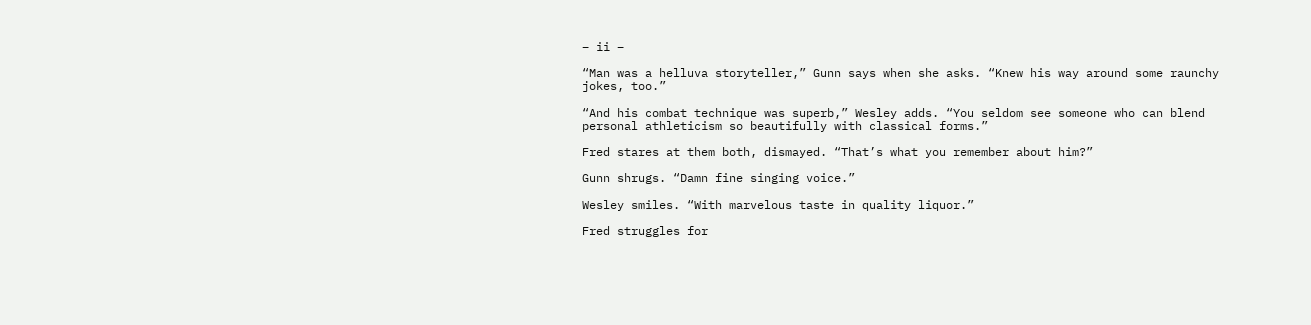– ii –

“Man was a helluva storyteller,” Gunn says when she asks. “Knew his way around some raunchy jokes, too.”

“And his combat technique was superb,” Wesley adds. “You seldom see someone who can blend personal athleticism so beautifully with classical forms.”

Fred stares at them both, dismayed. “That’s what you remember about him?”

Gunn shrugs. “Damn fine singing voice.”

Wesley smiles. “With marvelous taste in quality liquor.”

Fred struggles for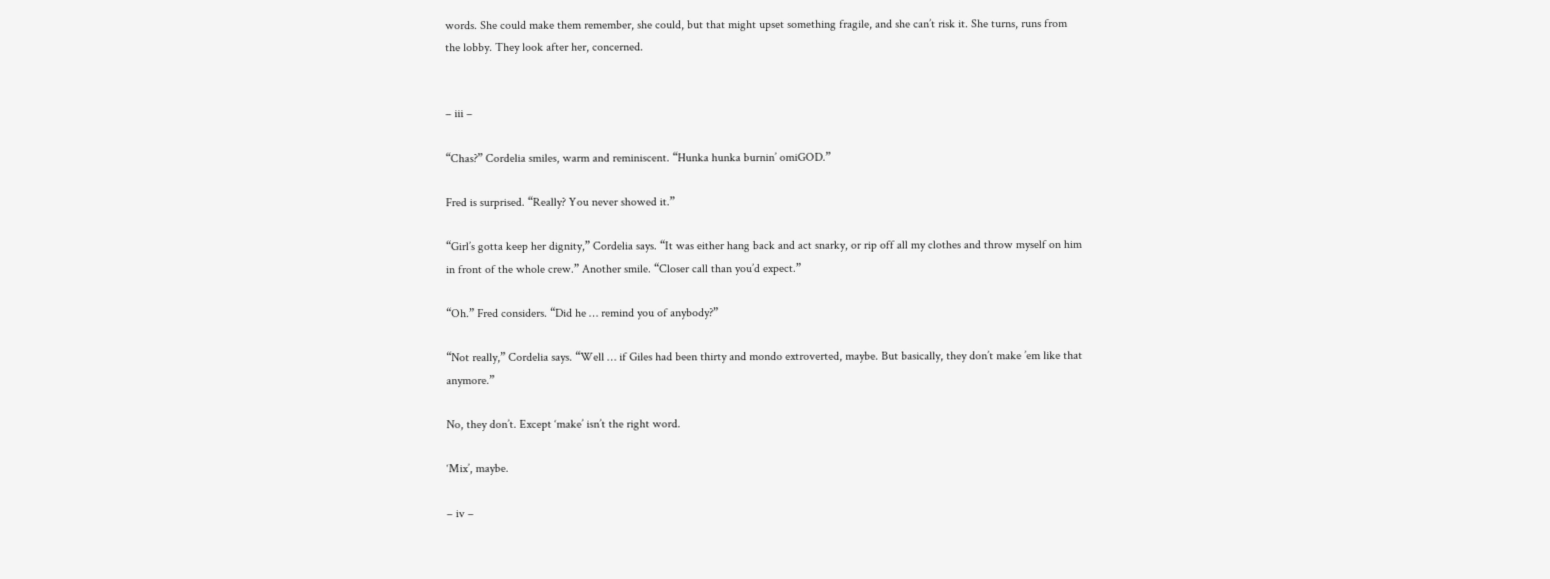words. She could make them remember, she could, but that might upset something fragile, and she can’t risk it. She turns, runs from the lobby. They look after her, concerned.


– iii –

“Chas?” Cordelia smiles, warm and reminiscent. “Hunka hunka burnin’ omiGOD.”

Fred is surprised. “Really? You never showed it.”

“Girl’s gotta keep her dignity,” Cordelia says. “It was either hang back and act snarky, or rip off all my clothes and throw myself on him in front of the whole crew.” Another smile. “Closer call than you’d expect.”

“Oh.” Fred considers. “Did he … remind you of anybody?”

“Not really,” Cordelia says. “Well … if Giles had been thirty and mondo extroverted, maybe. But basically, they don’t make ’em like that anymore.”

No, they don’t. Except ‘make’ isn’t the right word.

‘Mix’, maybe.

– iv –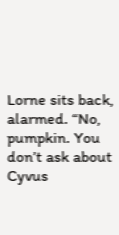Lorne sits back, alarmed. “No, pumpkin. You don’t ask about Cyvus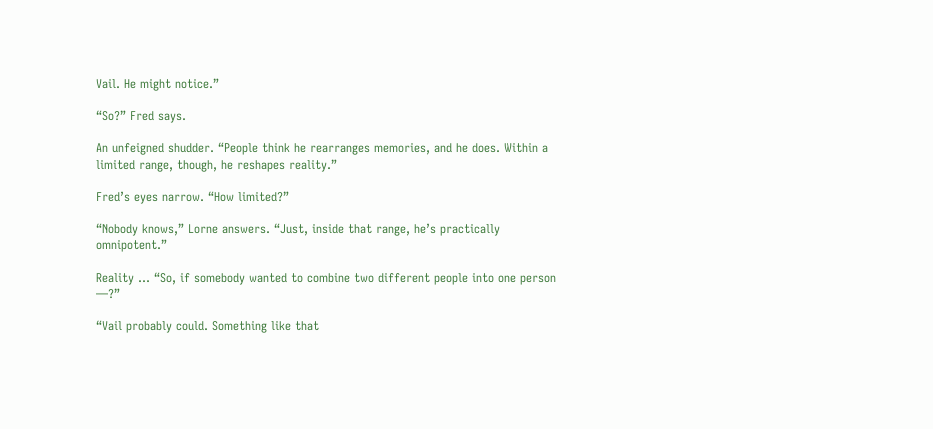Vail. He might notice.”

“So?” Fred says.

An unfeigned shudder. “People think he rearranges memories, and he does. Within a limited range, though, he reshapes reality.”

Fred’s eyes narrow. “How limited?”

“Nobody knows,” Lorne answers. “Just, inside that range, he’s practically omnipotent.”

Reality … “So, if somebody wanted to combine two different people into one person —?”

“Vail probably could. Something like that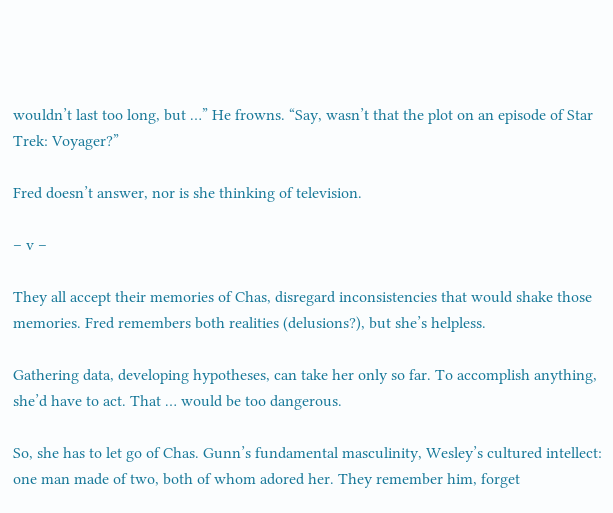wouldn’t last too long, but …” He frowns. “Say, wasn’t that the plot on an episode of Star Trek: Voyager?”

Fred doesn’t answer, nor is she thinking of television.

– v –

They all accept their memories of Chas, disregard inconsistencies that would shake those memories. Fred remembers both realities (delusions?), but she’s helpless.

Gathering data, developing hypotheses, can take her only so far. To accomplish anything, she’d have to act. That … would be too dangerous.

So, she has to let go of Chas. Gunn’s fundamental masculinity, Wesley’s cultured intellect: one man made of two, both of whom adored her. They remember him, forget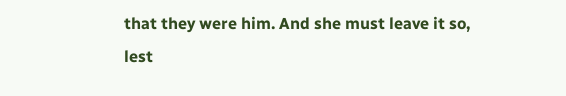that they were him. And she must leave it so, lest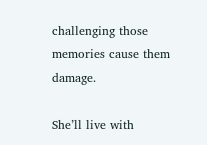challenging those memories cause them damage.

She’ll live with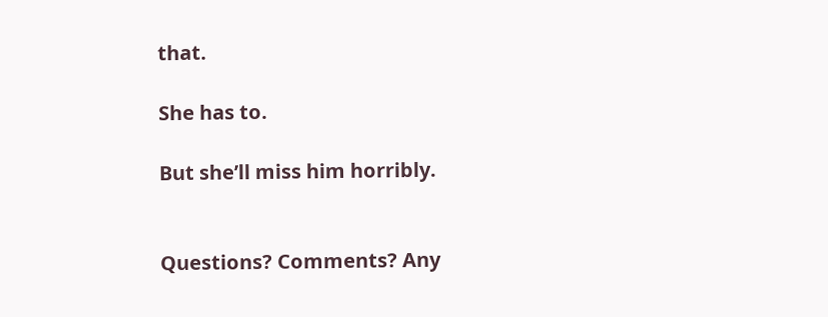that.

She has to.

But she’ll miss him horribly.


Questions? Comments? Any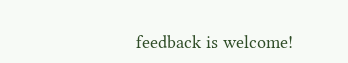feedback is welcome!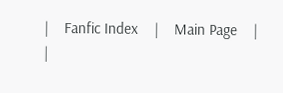|    Fanfic Index    |    Main Page    |
|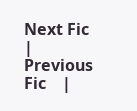Next Fic    |    Previous Fic    |